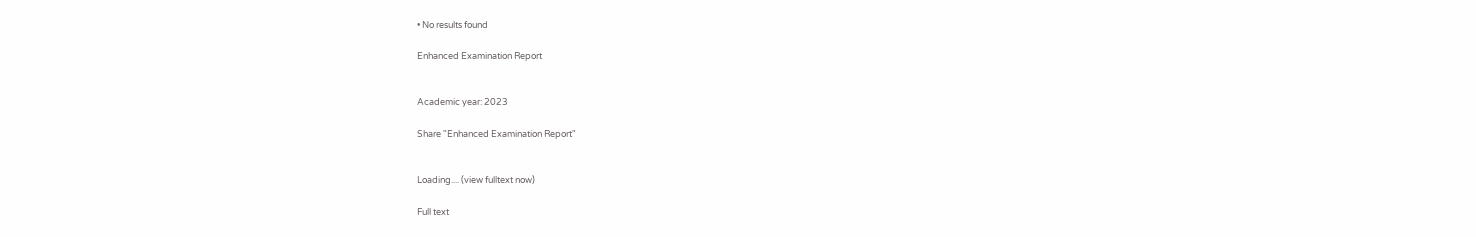• No results found

Enhanced Examination Report


Academic year: 2023

Share "Enhanced Examination Report"


Loading.... (view fulltext now)

Full text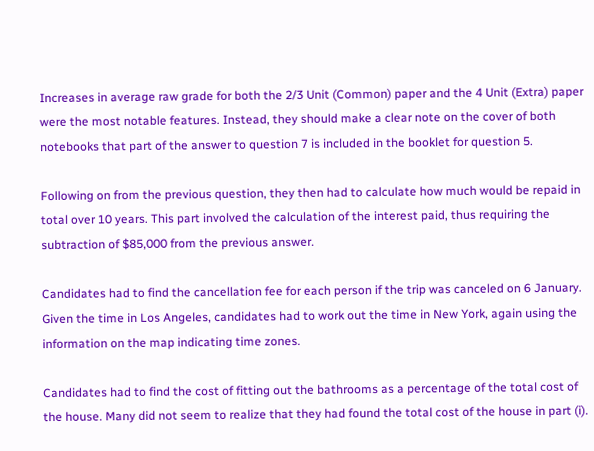Increases in average raw grade for both the 2/3 Unit (Common) paper and the 4 Unit (Extra) paper were the most notable features. Instead, they should make a clear note on the cover of both notebooks that part of the answer to question 7 is included in the booklet for question 5.

Following on from the previous question, they then had to calculate how much would be repaid in total over 10 years. This part involved the calculation of the interest paid, thus requiring the subtraction of $85,000 from the previous answer.

Candidates had to find the cancellation fee for each person if the trip was canceled on 6 January. Given the time in Los Angeles, candidates had to work out the time in New York, again using the information on the map indicating time zones.

Candidates had to find the cost of fitting out the bathrooms as a percentage of the total cost of the house. Many did not seem to realize that they had found the total cost of the house in part (i).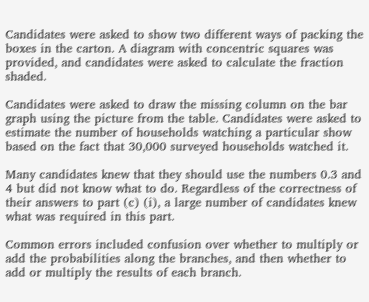Candidates were asked to show two different ways of packing the boxes in the carton. A diagram with concentric squares was provided, and candidates were asked to calculate the fraction shaded.

Candidates were asked to draw the missing column on the bar graph using the picture from the table. Candidates were asked to estimate the number of households watching a particular show based on the fact that 30,000 surveyed households watched it.

Many candidates knew that they should use the numbers 0.3 and 4 but did not know what to do. Regardless of the correctness of their answers to part (c) (i), a large number of candidates knew what was required in this part.

Common errors included confusion over whether to multiply or add the probabilities along the branches, and then whether to add or multiply the results of each branch.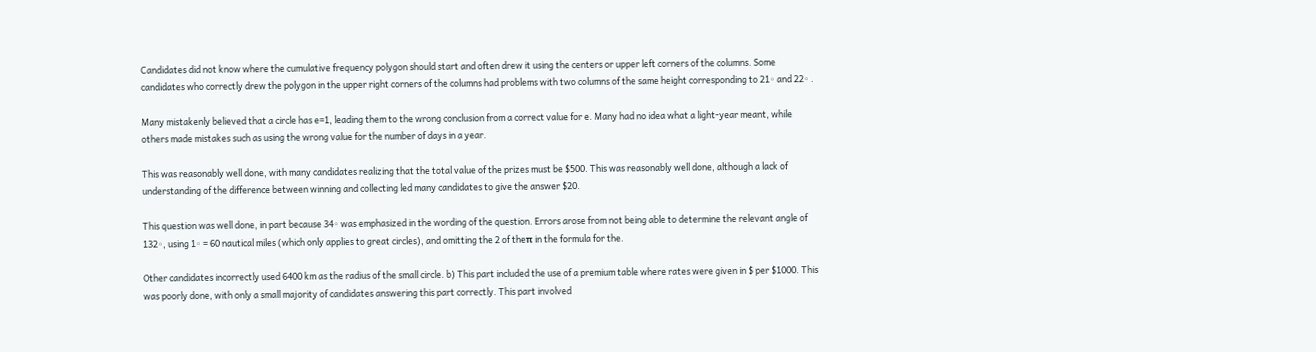Candidates did not know where the cumulative frequency polygon should start and often drew it using the centers or upper left corners of the columns. Some candidates who correctly drew the polygon in the upper right corners of the columns had problems with two columns of the same height corresponding to 21◦ and 22◦ .

Many mistakenly believed that a circle has e=1, leading them to the wrong conclusion from a correct value for e. Many had no idea what a light-year meant, while others made mistakes such as using the wrong value for the number of days in a year.

This was reasonably well done, with many candidates realizing that the total value of the prizes must be $500. This was reasonably well done, although a lack of understanding of the difference between winning and collecting led many candidates to give the answer $20.

This question was well done, in part because 34◦ was emphasized in the wording of the question. Errors arose from not being able to determine the relevant angle of 132◦, using 1◦ = 60 nautical miles (which only applies to great circles), and omitting the 2 of theπ in the formula for the.

Other candidates incorrectly used 6400 km as the radius of the small circle. b) This part included the use of a premium table where rates were given in $ per $1000. This was poorly done, with only a small majority of candidates answering this part correctly. This part involved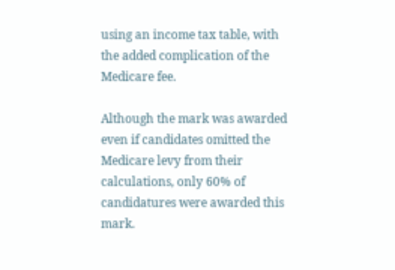using an income tax table, with the added complication of the Medicare fee.

Although the mark was awarded even if candidates omitted the Medicare levy from their calculations, only 60% of candidatures were awarded this mark.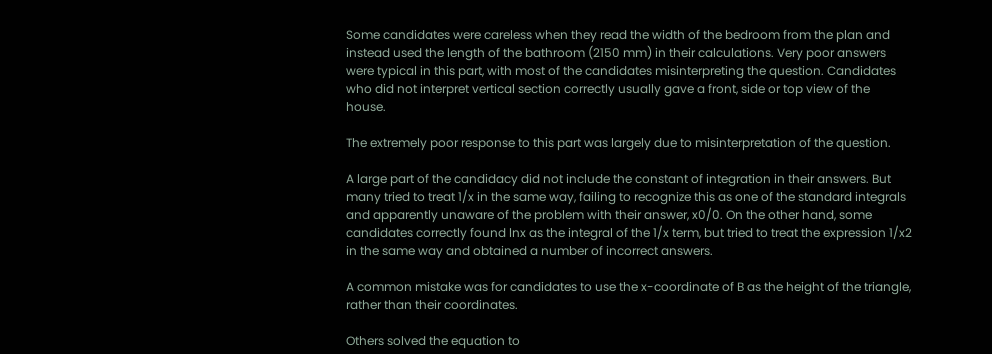Some candidates were careless when they read the width of the bedroom from the plan and instead used the length of the bathroom (2150 mm) in their calculations. Very poor answers were typical in this part, with most of the candidates misinterpreting the question. Candidates who did not interpret vertical section correctly usually gave a front, side or top view of the house.

The extremely poor response to this part was largely due to misinterpretation of the question.

A large part of the candidacy did not include the constant of integration in their answers. But many tried to treat 1/x in the same way, failing to recognize this as one of the standard integrals and apparently unaware of the problem with their answer, x0/0. On the other hand, some candidates correctly found lnx as the integral of the 1/x term, but tried to treat the expression 1/x2 in the same way and obtained a number of incorrect answers.

A common mistake was for candidates to use the x-coordinate of B as the height of the triangle, rather than their coordinates.

Others solved the equation to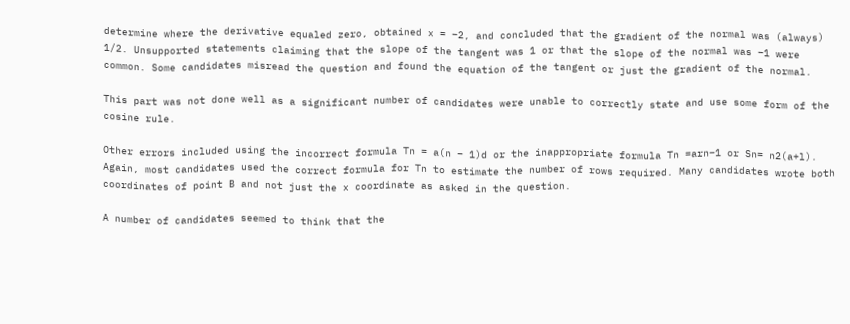determine where the derivative equaled zero, obtained x = −2, and concluded that the gradient of the normal was (always) 1/2. Unsupported statements claiming that the slope of the tangent was 1 or that the slope of the normal was −1 were common. Some candidates misread the question and found the equation of the tangent or just the gradient of the normal.

This part was not done well as a significant number of candidates were unable to correctly state and use some form of the cosine rule.

Other errors included using the incorrect formula Tn = a(n − 1)d or the inappropriate formula Tn =arn−1 or Sn= n2(a+l). Again, most candidates used the correct formula for Tn to estimate the number of rows required. Many candidates wrote both coordinates of point B and not just the x coordinate as asked in the question.

A number of candidates seemed to think that the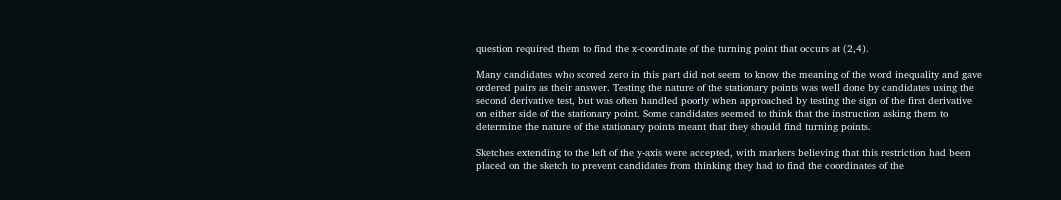question required them to find the x-coordinate of the turning point that occurs at (2,4).

Many candidates who scored zero in this part did not seem to know the meaning of the word inequality and gave ordered pairs as their answer. Testing the nature of the stationary points was well done by candidates using the second derivative test, but was often handled poorly when approached by testing the sign of the first derivative on either side of the stationary point. Some candidates seemed to think that the instruction asking them to determine the nature of the stationary points meant that they should find turning points.

Sketches extending to the left of the y-axis were accepted, with markers believing that this restriction had been placed on the sketch to prevent candidates from thinking they had to find the coordinates of the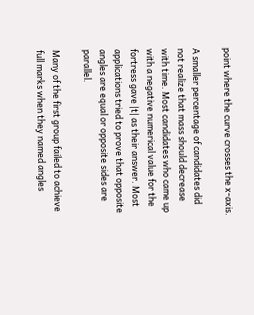point where the curve crosses the x-axis.

A smaller percentage of candidates did not realize that mass should decrease with time. Most candidates who came up with a negative numerical value for the fortress gave |t| as their answer. Most applications tried to prove that opposite angles are equal or opposite sides are parallel.

Many of the first group failed to achieve full marks when they named angles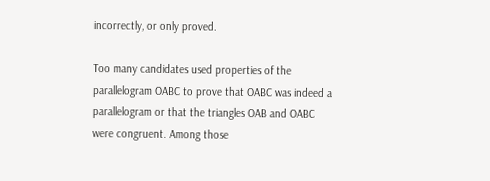incorrectly, or only proved.

Too many candidates used properties of the parallelogram OABC to prove that OABC was indeed a parallelogram or that the triangles OAB and OABC were congruent. Among those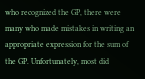who recognized the GP, there were many who made mistakes in writing an appropriate expression for the sum of the GP. Unfortunately, most did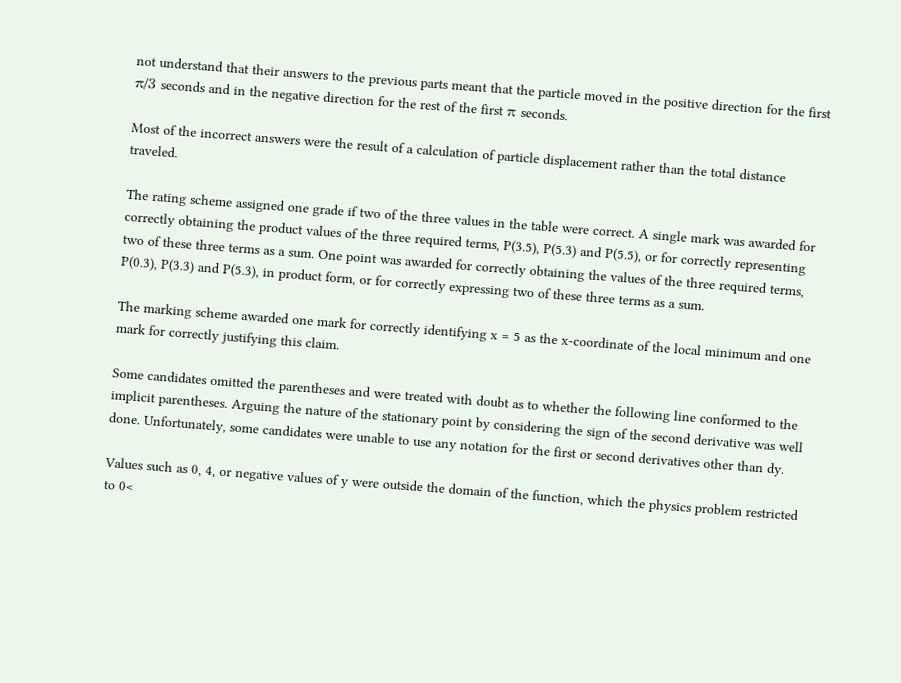not understand that their answers to the previous parts meant that the particle moved in the positive direction for the first π/3 seconds and in the negative direction for the rest of the first π seconds.

Most of the incorrect answers were the result of a calculation of particle displacement rather than the total distance traveled.

The rating scheme assigned one grade if two of the three values in the table were correct. A single mark was awarded for correctly obtaining the product values of the three required terms, P(3.5), P(5.3) and P(5.5), or for correctly representing two of these three terms as a sum. One point was awarded for correctly obtaining the values of the three required terms, P(0.3), P(3.3) and P(5.3), in product form, or for correctly expressing two of these three terms as a sum.

The marking scheme awarded one mark for correctly identifying x = 5 as the x-coordinate of the local minimum and one mark for correctly justifying this claim.

Some candidates omitted the parentheses and were treated with doubt as to whether the following line conformed to the implicit parentheses. Arguing the nature of the stationary point by considering the sign of the second derivative was well done. Unfortunately, some candidates were unable to use any notation for the first or second derivatives other than dy.

Values such as 0, 4, or negative values of y were outside the domain of the function, which the physics problem restricted to 0<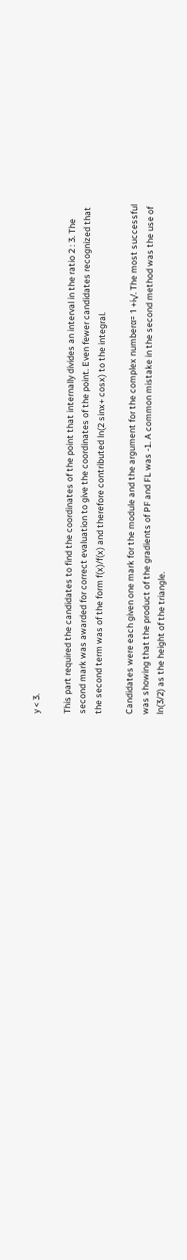y < 3.

This part required the candidates to find the coordinates of the point that internally divides an interval in the ratio 2 : 3. The second mark was awarded for correct evaluation to give the coordinates of the point. Even fewer candidates recognized that the second term was of the form f(x)/f(x) and therefore contributed ln(2 sinx+ cosx) to the integral.

Candidates were each given one mark for the module and the argument for the complex numberα= 1 +i√. The most successful was showing that the product of the gradients of PF and FL was -1. A common mistake in the second method was the use of ln(3/2) as the height of the triangle.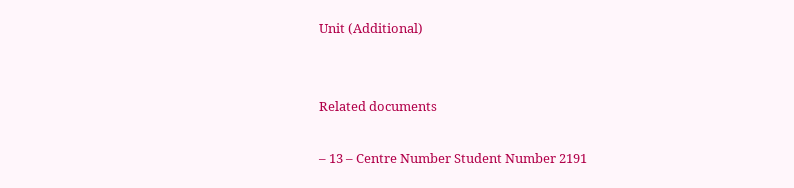Unit (Additional)


Related documents

– 13 – Centre Number Student Number 2191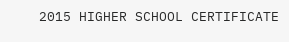2015 HIGHER SCHOOL CERTIFICATE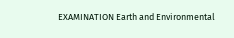EXAMINATION Earth and Environmental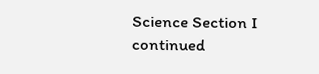Science Section I continued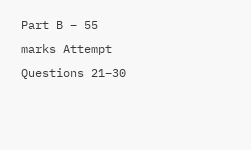Part B – 55 marks Attempt Questions 21–30